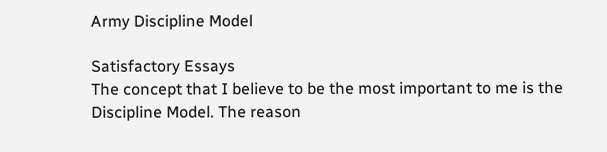Army Discipline Model

Satisfactory Essays
The concept that I believe to be the most important to me is the Discipline Model. The reason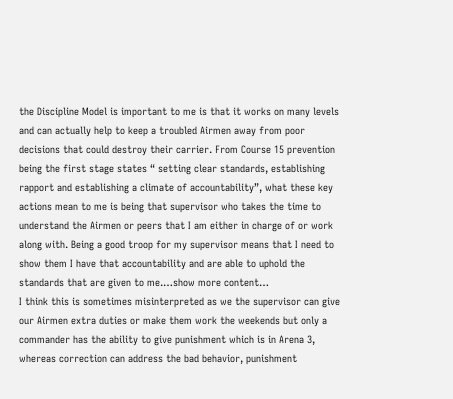the Discipline Model is important to me is that it works on many levels and can actually help to keep a troubled Airmen away from poor decisions that could destroy their carrier. From Course 15 prevention being the first stage states “ setting clear standards, establishing rapport and establishing a climate of accountability”, what these key actions mean to me is being that supervisor who takes the time to understand the Airmen or peers that I am either in charge of or work along with. Being a good troop for my supervisor means that I need to show them I have that accountability and are able to uphold the standards that are given to me.…show more content…
I think this is sometimes misinterpreted as we the supervisor can give our Airmen extra duties or make them work the weekends but only a commander has the ability to give punishment which is in Arena 3, whereas correction can address the bad behavior, punishment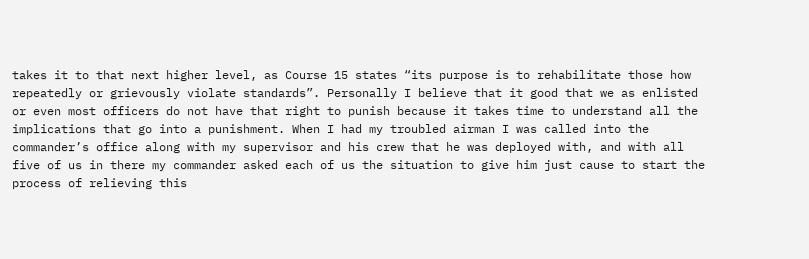takes it to that next higher level, as Course 15 states “its purpose is to rehabilitate those how repeatedly or grievously violate standards”. Personally I believe that it good that we as enlisted or even most officers do not have that right to punish because it takes time to understand all the implications that go into a punishment. When I had my troubled airman I was called into the commander’s office along with my supervisor and his crew that he was deployed with, and with all five of us in there my commander asked each of us the situation to give him just cause to start the process of relieving this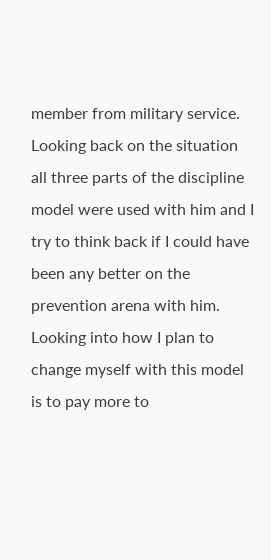member from military service. Looking back on the situation all three parts of the discipline model were used with him and I try to think back if I could have been any better on the prevention arena with him. Looking into how I plan to change myself with this model is to pay more to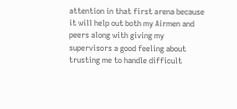attention in that first arena because it will help out both my Airmen and peers along with giving my supervisors a good feeling about trusting me to handle difficult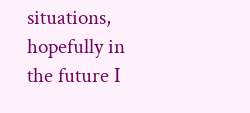situations, hopefully in the future I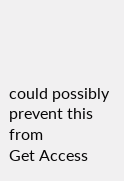could possibly prevent this from
Get Access